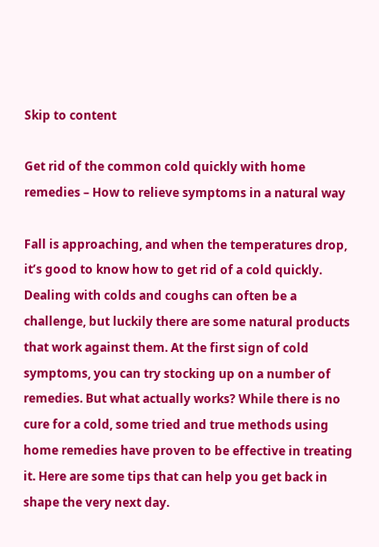Skip to content

Get rid of the common cold quickly with home remedies – How to relieve symptoms in a natural way

Fall is approaching, and when the temperatures drop, it’s good to know how to get rid of a cold quickly. Dealing with colds and coughs can often be a challenge, but luckily there are some natural products that work against them. At the first sign of cold symptoms, you can try stocking up on a number of remedies. But what actually works? While there is no cure for a cold, some tried and true methods using home remedies have proven to be effective in treating it. Here are some tips that can help you get back in shape the very next day.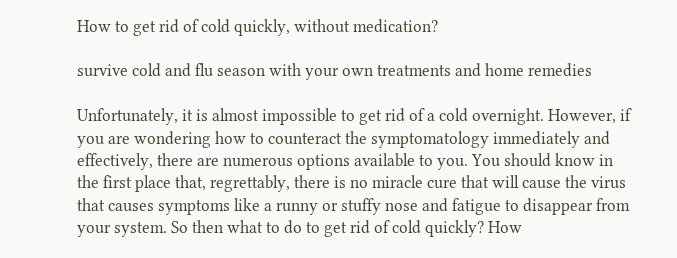How to get rid of cold quickly, without medication?

survive cold and flu season with your own treatments and home remedies

Unfortunately, it is almost impossible to get rid of a cold overnight. However, if you are wondering how to counteract the symptomatology immediately and effectively, there are numerous options available to you. You should know in the first place that, regrettably, there is no miracle cure that will cause the virus that causes symptoms like a runny or stuffy nose and fatigue to disappear from your system. So then what to do to get rid of cold quickly? How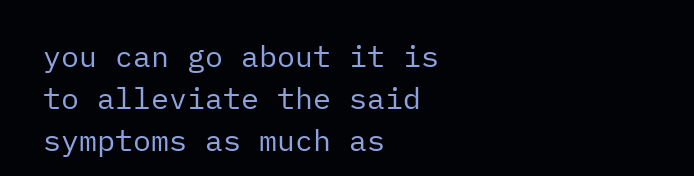you can go about it is to alleviate the said symptoms as much as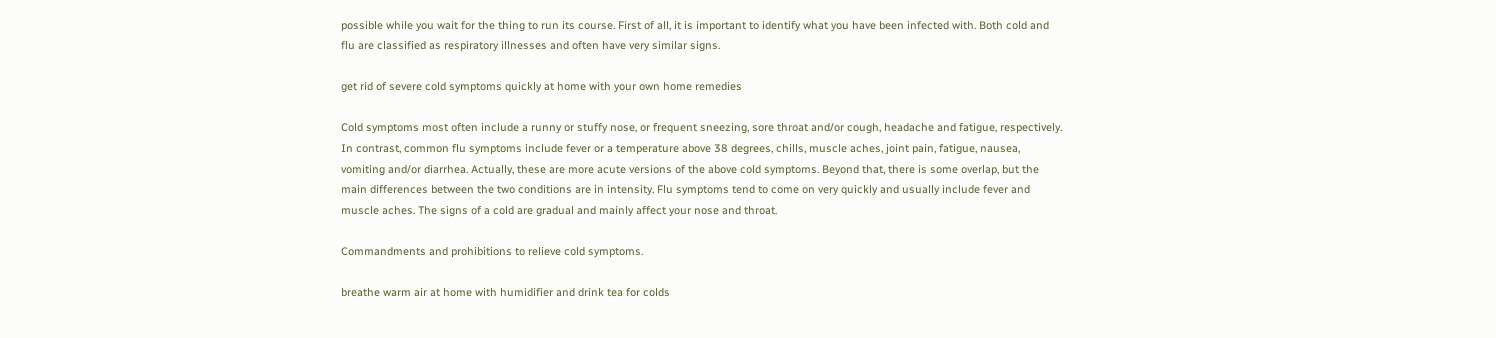possible while you wait for the thing to run its course. First of all, it is important to identify what you have been infected with. Both cold and flu are classified as respiratory illnesses and often have very similar signs.

get rid of severe cold symptoms quickly at home with your own home remedies

Cold symptoms most often include a runny or stuffy nose, or frequent sneezing, sore throat and/or cough, headache and fatigue, respectively. In contrast, common flu symptoms include fever or a temperature above 38 degrees, chills, muscle aches, joint pain, fatigue, nausea, vomiting and/or diarrhea. Actually, these are more acute versions of the above cold symptoms. Beyond that, there is some overlap, but the main differences between the two conditions are in intensity. Flu symptoms tend to come on very quickly and usually include fever and muscle aches. The signs of a cold are gradual and mainly affect your nose and throat.

Commandments and prohibitions to relieve cold symptoms.

breathe warm air at home with humidifier and drink tea for colds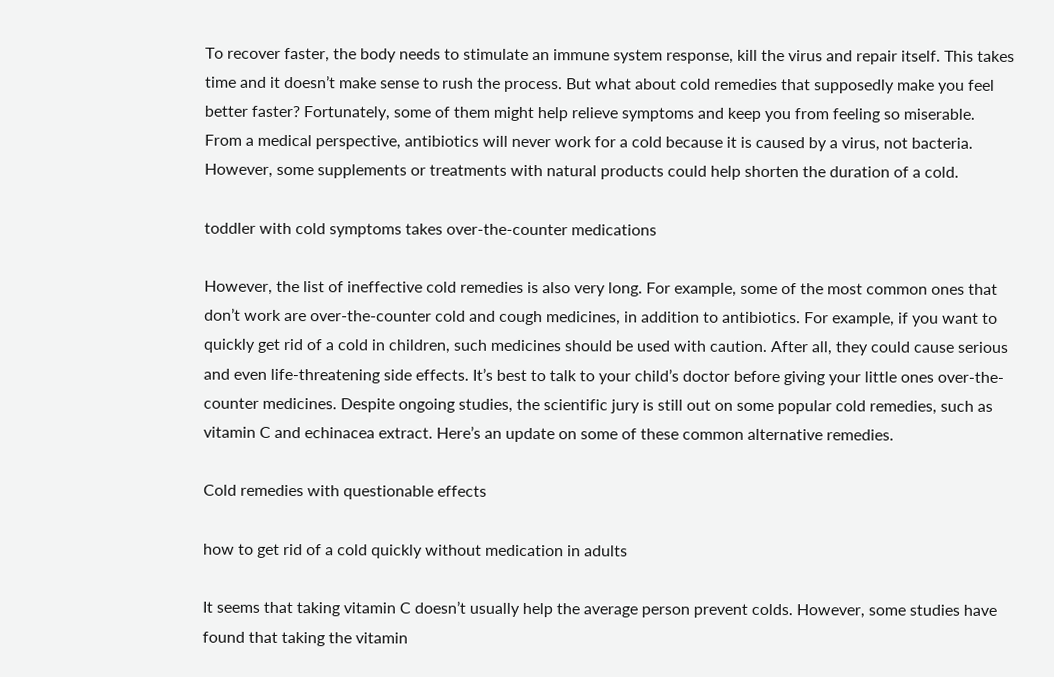To recover faster, the body needs to stimulate an immune system response, kill the virus and repair itself. This takes time and it doesn’t make sense to rush the process. But what about cold remedies that supposedly make you feel better faster? Fortunately, some of them might help relieve symptoms and keep you from feeling so miserable. From a medical perspective, antibiotics will never work for a cold because it is caused by a virus, not bacteria. However, some supplements or treatments with natural products could help shorten the duration of a cold.

toddler with cold symptoms takes over-the-counter medications

However, the list of ineffective cold remedies is also very long. For example, some of the most common ones that don’t work are over-the-counter cold and cough medicines, in addition to antibiotics. For example, if you want to quickly get rid of a cold in children, such medicines should be used with caution. After all, they could cause serious and even life-threatening side effects. It’s best to talk to your child’s doctor before giving your little ones over-the-counter medicines. Despite ongoing studies, the scientific jury is still out on some popular cold remedies, such as vitamin C and echinacea extract. Here’s an update on some of these common alternative remedies.

Cold remedies with questionable effects

how to get rid of a cold quickly without medication in adults

It seems that taking vitamin C doesn’t usually help the average person prevent colds. However, some studies have found that taking the vitamin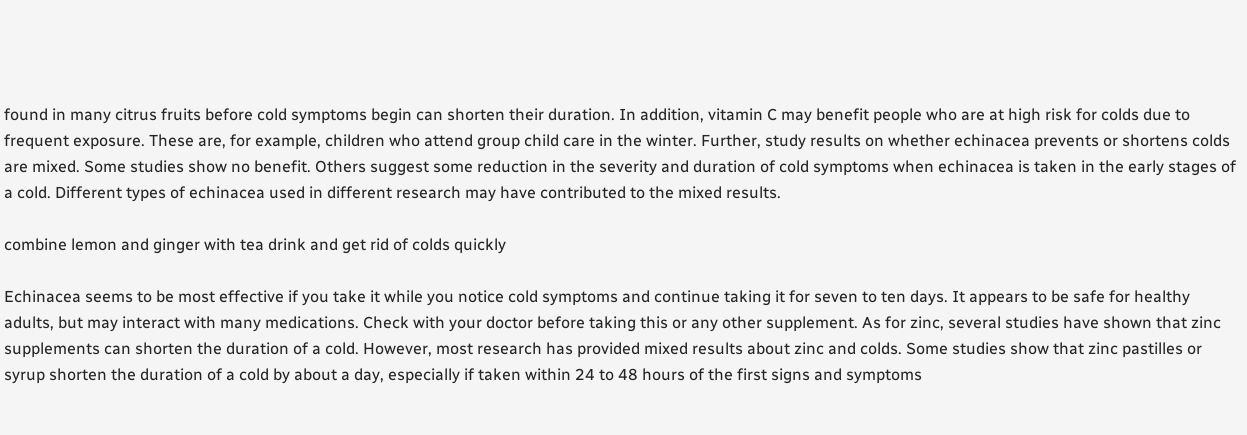found in many citrus fruits before cold symptoms begin can shorten their duration. In addition, vitamin C may benefit people who are at high risk for colds due to frequent exposure. These are, for example, children who attend group child care in the winter. Further, study results on whether echinacea prevents or shortens colds are mixed. Some studies show no benefit. Others suggest some reduction in the severity and duration of cold symptoms when echinacea is taken in the early stages of a cold. Different types of echinacea used in different research may have contributed to the mixed results.

combine lemon and ginger with tea drink and get rid of colds quickly

Echinacea seems to be most effective if you take it while you notice cold symptoms and continue taking it for seven to ten days. It appears to be safe for healthy adults, but may interact with many medications. Check with your doctor before taking this or any other supplement. As for zinc, several studies have shown that zinc supplements can shorten the duration of a cold. However, most research has provided mixed results about zinc and colds. Some studies show that zinc pastilles or syrup shorten the duration of a cold by about a day, especially if taken within 24 to 48 hours of the first signs and symptoms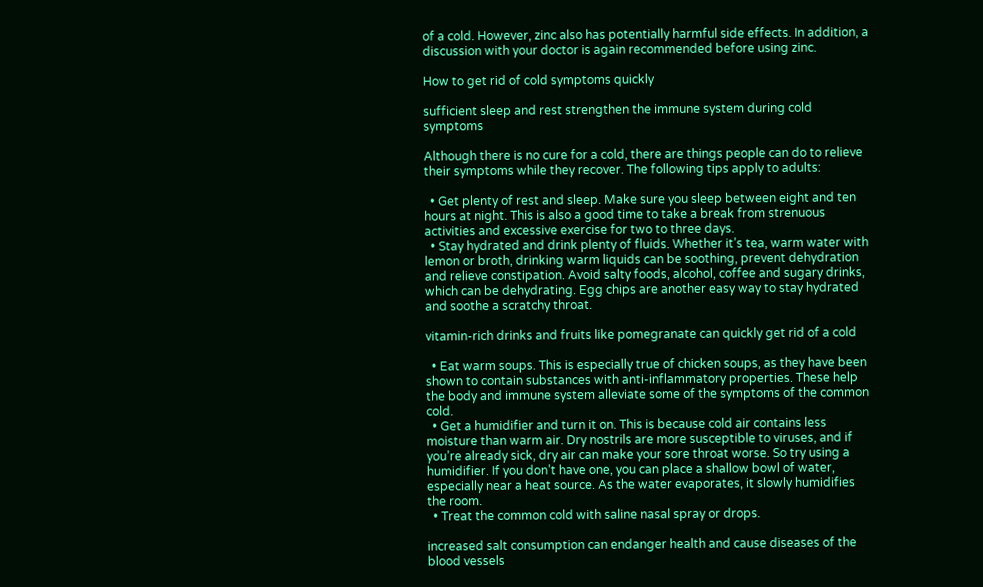of a cold. However, zinc also has potentially harmful side effects. In addition, a discussion with your doctor is again recommended before using zinc.

How to get rid of cold symptoms quickly

sufficient sleep and rest strengthen the immune system during cold symptoms

Although there is no cure for a cold, there are things people can do to relieve their symptoms while they recover. The following tips apply to adults:

  • Get plenty of rest and sleep. Make sure you sleep between eight and ten hours at night. This is also a good time to take a break from strenuous activities and excessive exercise for two to three days.
  • Stay hydrated and drink plenty of fluids. Whether it’s tea, warm water with lemon or broth, drinking warm liquids can be soothing, prevent dehydration and relieve constipation. Avoid salty foods, alcohol, coffee and sugary drinks, which can be dehydrating. Egg chips are another easy way to stay hydrated and soothe a scratchy throat.

vitamin-rich drinks and fruits like pomegranate can quickly get rid of a cold

  • Eat warm soups. This is especially true of chicken soups, as they have been shown to contain substances with anti-inflammatory properties. These help the body and immune system alleviate some of the symptoms of the common cold.
  • Get a humidifier and turn it on. This is because cold air contains less moisture than warm air. Dry nostrils are more susceptible to viruses, and if you’re already sick, dry air can make your sore throat worse. So try using a humidifier. If you don’t have one, you can place a shallow bowl of water, especially near a heat source. As the water evaporates, it slowly humidifies the room.
  • Treat the common cold with saline nasal spray or drops.

increased salt consumption can endanger health and cause diseases of the blood vessels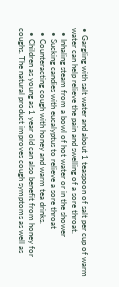• Gargling with salt water and about 1 teaspoon of salt per cup of warm water can help relieve the pain and swelling of a sore throat.
  • Inhaling steam from a bowl of hot water or in the shower
  • Sucking candies with eucalyptus to relieve a sore throat
  • Counteracting cough with honey and warm tea drinks.
  • Children as young as 1 year old can also benefit from honey for coughs. The natural product improves cough symptoms as well as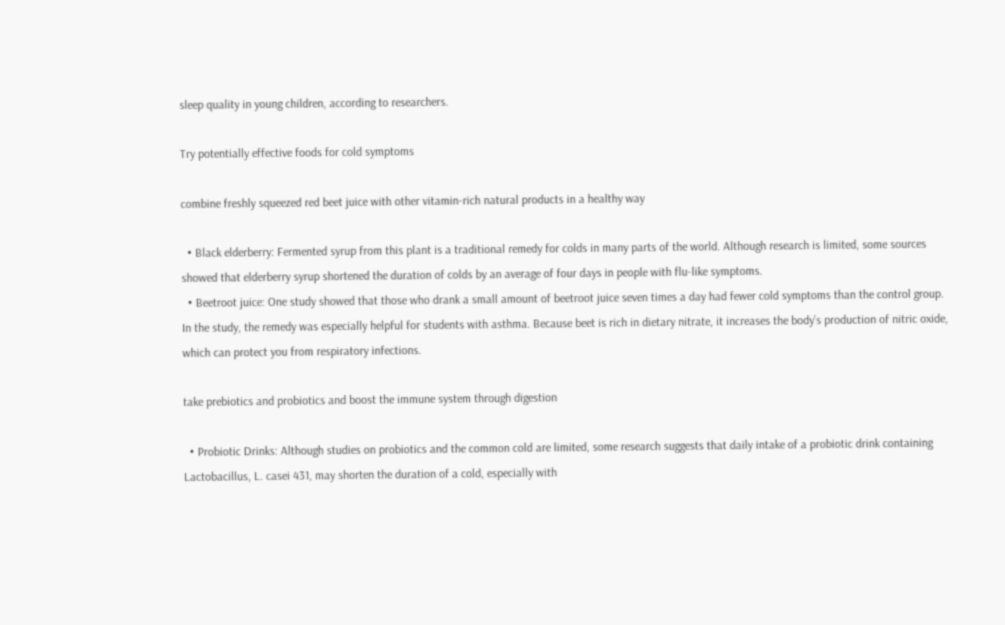sleep quality in young children, according to researchers.

Try potentially effective foods for cold symptoms

combine freshly squeezed red beet juice with other vitamin-rich natural products in a healthy way

  • Black elderberry: Fermented syrup from this plant is a traditional remedy for colds in many parts of the world. Although research is limited, some sources showed that elderberry syrup shortened the duration of colds by an average of four days in people with flu-like symptoms.
  • Beetroot juice: One study showed that those who drank a small amount of beetroot juice seven times a day had fewer cold symptoms than the control group. In the study, the remedy was especially helpful for students with asthma. Because beet is rich in dietary nitrate, it increases the body’s production of nitric oxide, which can protect you from respiratory infections.

take prebiotics and probiotics and boost the immune system through digestion

  • Probiotic Drinks: Although studies on probiotics and the common cold are limited, some research suggests that daily intake of a probiotic drink containing Lactobacillus, L. casei 431, may shorten the duration of a cold, especially with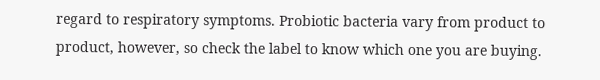regard to respiratory symptoms. Probiotic bacteria vary from product to product, however, so check the label to know which one you are buying.